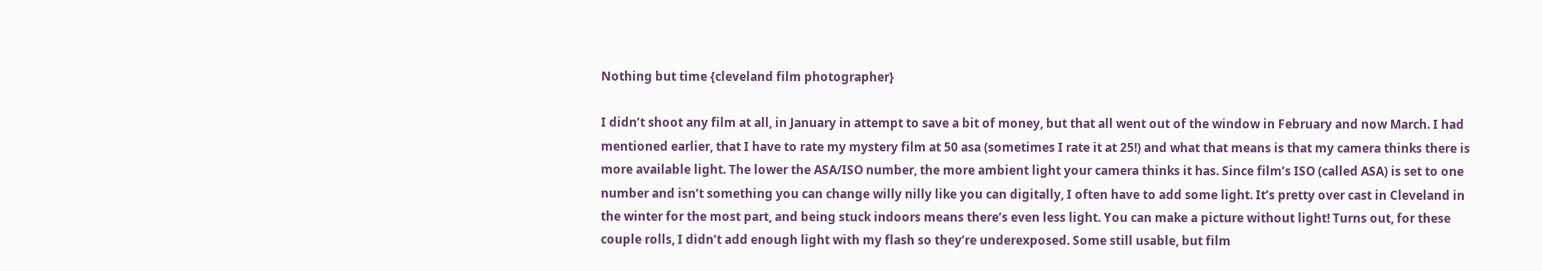Nothing but time {cleveland film photographer}

I didn’t shoot any film at all, in January in attempt to save a bit of money, but that all went out of the window in February and now March. I had mentioned earlier, that I have to rate my mystery film at 50 asa (sometimes I rate it at 25!) and what that means is that my camera thinks there is more available light. The lower the ASA/ISO number, the more ambient light your camera thinks it has. Since film’s ISO (called ASA) is set to one number and isn’t something you can change willy nilly like you can digitally, I often have to add some light. It’s pretty over cast in Cleveland in the winter for the most part, and being stuck indoors means there’s even less light. You can make a picture without light! Turns out, for these couple rolls, I didn’t add enough light with my flash so they’re underexposed. Some still usable, but film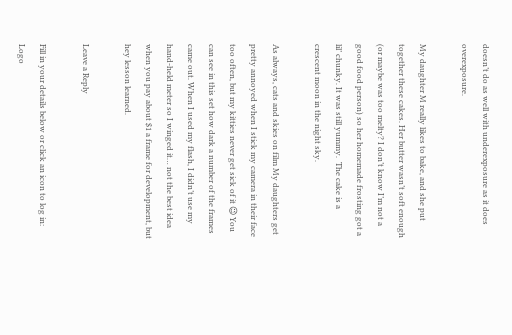doesn’t do as well with underexposure as it does overexposure.

My daughter M really likes to bake, and she put together these cakes. Her butter wasn’t soft enough (or maybe was too melty? I don’t know I’m not a good food person) so her homemade frosting got a lil’ chunky. It was still yummy.  The cake is a crescent moon in the night sky.

As always, cats and skies on film My daughters get pretty annoyed when I stick my camera in their face too often, but my kitties never get sick of it 😉 You can see in this set how dark a number of the frames came out. When I used my flash, I didn’t use my hand-held meter so I winged it… not the best idea when you pay about $1 a frame for development, but hey lesson learned.

Leave a Reply

Fill in your details below or click an icon to log in: Logo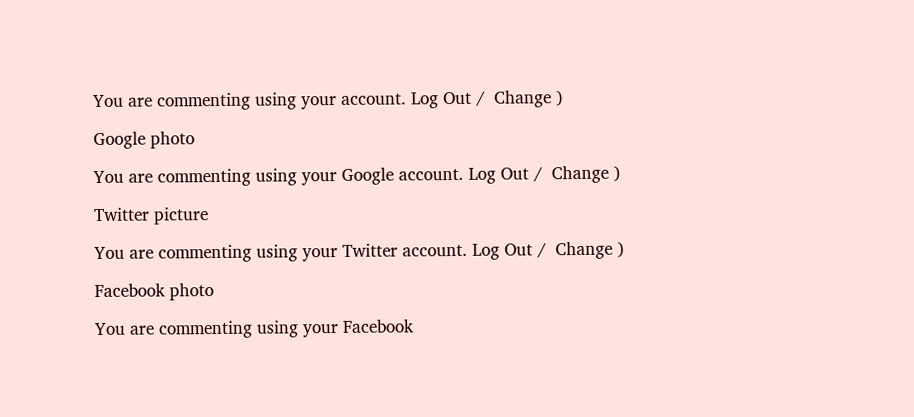You are commenting using your account. Log Out /  Change )

Google photo

You are commenting using your Google account. Log Out /  Change )

Twitter picture

You are commenting using your Twitter account. Log Out /  Change )

Facebook photo

You are commenting using your Facebook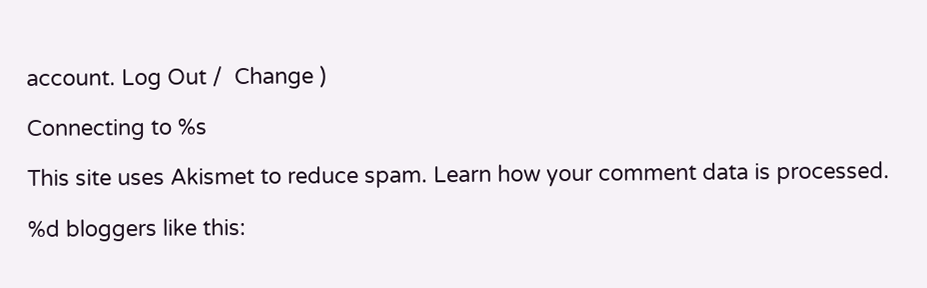account. Log Out /  Change )

Connecting to %s

This site uses Akismet to reduce spam. Learn how your comment data is processed.

%d bloggers like this: